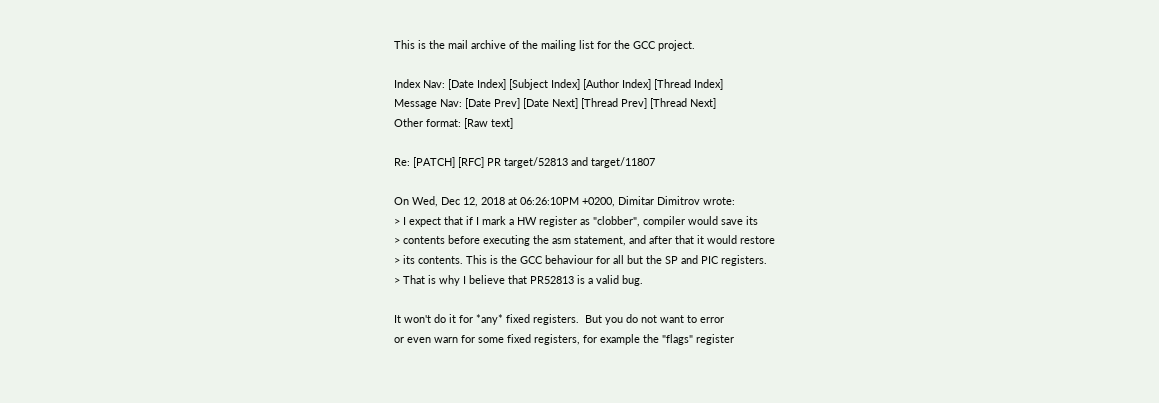This is the mail archive of the mailing list for the GCC project.

Index Nav: [Date Index] [Subject Index] [Author Index] [Thread Index]
Message Nav: [Date Prev] [Date Next] [Thread Prev] [Thread Next]
Other format: [Raw text]

Re: [PATCH] [RFC] PR target/52813 and target/11807

On Wed, Dec 12, 2018 at 06:26:10PM +0200, Dimitar Dimitrov wrote:
> I expect that if I mark a HW register as "clobber", compiler would save its
> contents before executing the asm statement, and after that it would restore
> its contents. This is the GCC behaviour for all but the SP and PIC registers.
> That is why I believe that PR52813 is a valid bug.

It won't do it for *any* fixed registers.  But you do not want to error
or even warn for some fixed registers, for example the "flags" register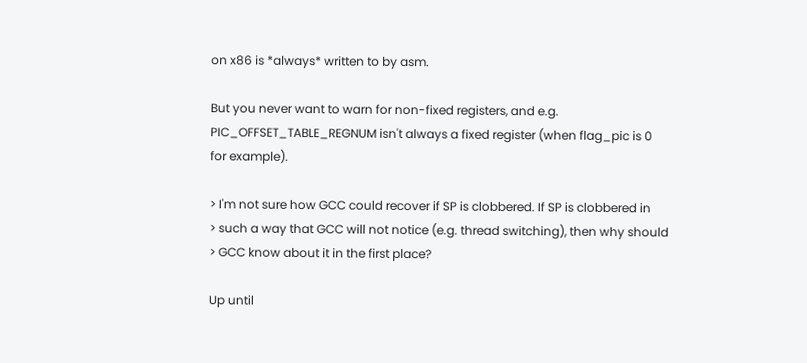on x86 is *always* written to by asm.

But you never want to warn for non-fixed registers, and e.g.
PIC_OFFSET_TABLE_REGNUM isn't always a fixed register (when flag_pic is 0
for example).

> I'm not sure how GCC could recover if SP is clobbered. If SP is clobbered in
> such a way that GCC will not notice (e.g. thread switching), then why should
> GCC know about it in the first place?

Up until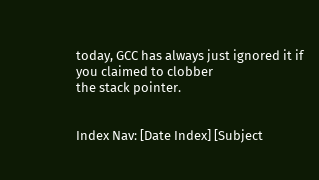today, GCC has always just ignored it if you claimed to clobber
the stack pointer.


Index Nav: [Date Index] [Subject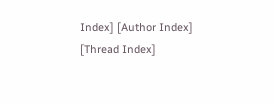Index] [Author Index] [Thread Index]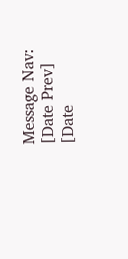Message Nav: [Date Prev] [Date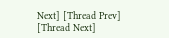Next] [Thread Prev] [Thread Next]